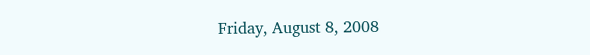Friday, August 8, 2008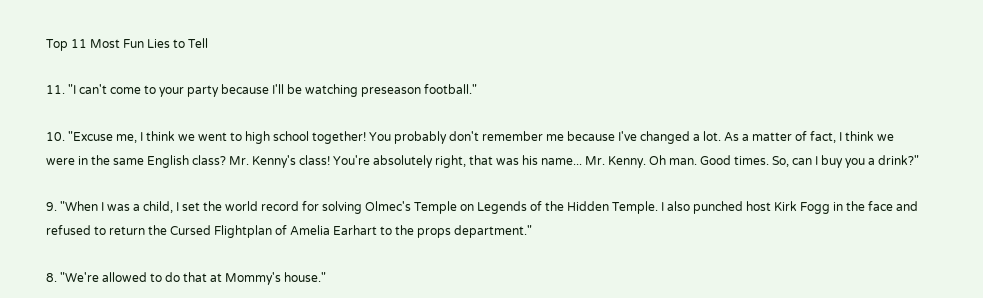Top 11 Most Fun Lies to Tell

11. "I can't come to your party because I'll be watching preseason football."

10. "Excuse me, I think we went to high school together! You probably don't remember me because I've changed a lot. As a matter of fact, I think we were in the same English class? Mr. Kenny's class! You're absolutely right, that was his name... Mr. Kenny. Oh man. Good times. So, can I buy you a drink?"

9. "When I was a child, I set the world record for solving Olmec's Temple on Legends of the Hidden Temple. I also punched host Kirk Fogg in the face and refused to return the Cursed Flightplan of Amelia Earhart to the props department."

8. "We're allowed to do that at Mommy's house."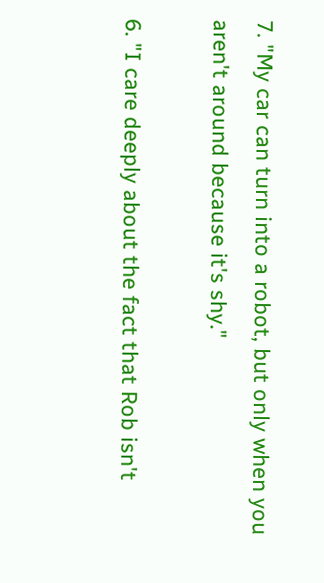7. "My car can turn into a robot, but only when you aren't around because it's shy."

6. "I care deeply about the fact that Rob isn't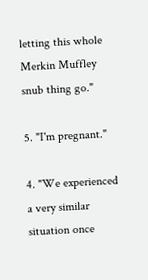letting this whole Merkin Muffley snub thing go."

5. "I'm pregnant."

4. "We experienced a very similar situation once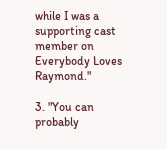while I was a supporting cast member on Everybody Loves Raymond."

3. "You can probably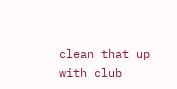clean that up with club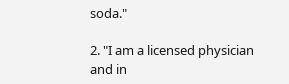soda."

2. "I am a licensed physician and in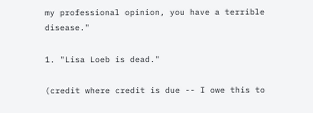my professional opinion, you have a terrible disease."

1. "Lisa Loeb is dead."

(credit where credit is due -- I owe this to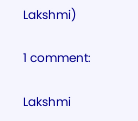Lakshmi)

1 comment:

Lakshmi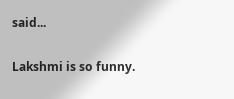said...

Lakshmi is so funny.